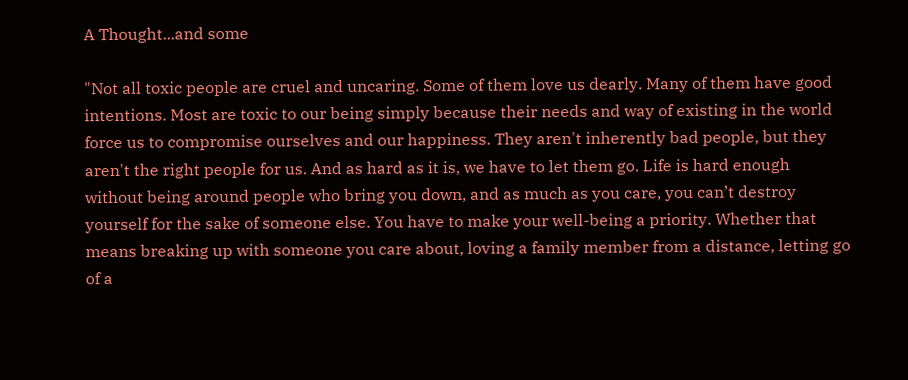A Thought...and some

"Not all toxic people are cruel and uncaring. Some of them love us dearly. Many of them have good intentions. Most are toxic to our being simply because their needs and way of existing in the world force us to compromise ourselves and our happiness. They aren't inherently bad people, but they aren't the right people for us. And as hard as it is, we have to let them go. Life is hard enough without being around people who bring you down, and as much as you care, you can’t destroy yourself for the sake of someone else. You have to make your well-being a priority. Whether that means breaking up with someone you care about, loving a family member from a distance, letting go of a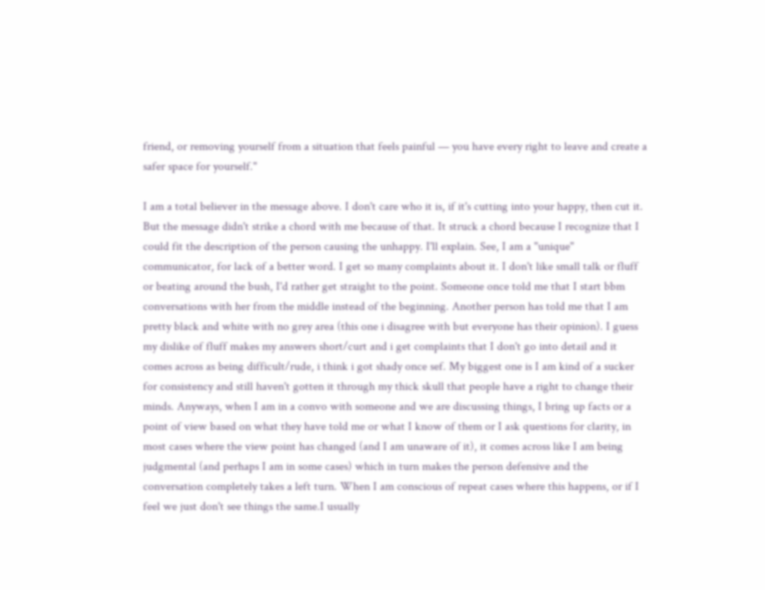friend, or removing yourself from a situation that feels painful — you have every right to leave and create a safer space for yourself."

I am a total believer in the message above. I don't care who it is, if it's cutting into your happy, then cut it. But the message didn't strike a chord with me because of that. It struck a chord because I recognize that I could fit the description of the person causing the unhappy. I'll explain. See, I am a "unique" communicator, for lack of a better word. I get so many complaints about it. I don't like small talk or fluff or beating around the bush, I'd rather get straight to the point. Someone once told me that I start bbm conversations with her from the middle instead of the beginning. Another person has told me that I am pretty black and white with no grey area (this one i disagree with but everyone has their opinion). I guess my dislike of fluff makes my answers short/curt and i get complaints that I don't go into detail and it comes across as being difficult/rude, i think i got shady once sef. My biggest one is I am kind of a sucker for consistency and still haven't gotten it through my thick skull that people have a right to change their minds. Anyways, when I am in a convo with someone and we are discussing things, I bring up facts or a point of view based on what they have told me or what I know of them or I ask questions for clarity, in most cases where the view point has changed (and I am unaware of it), it comes across like I am being judgmental (and perhaps I am in some cases) which in turn makes the person defensive and the conversation completely takes a left turn. When I am conscious of repeat cases where this happens, or if I feel we just don't see things the same.I usually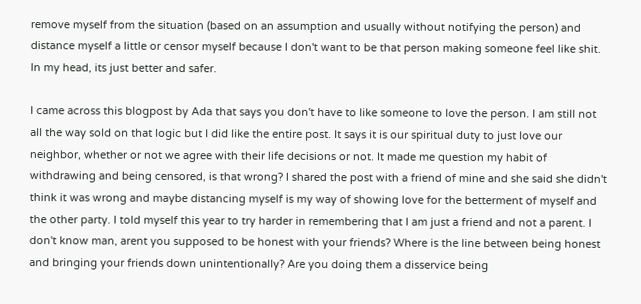remove myself from the situation (based on an assumption and usually without notifying the person) and distance myself a little or censor myself because I don't want to be that person making someone feel like shit. In my head, its just better and safer.

I came across this blogpost by Ada that says you don't have to like someone to love the person. I am still not all the way sold on that logic but I did like the entire post. It says it is our spiritual duty to just love our neighbor, whether or not we agree with their life decisions or not. It made me question my habit of withdrawing and being censored, is that wrong? I shared the post with a friend of mine and she said she didn't think it was wrong and maybe distancing myself is my way of showing love for the betterment of myself and the other party. I told myself this year to try harder in remembering that I am just a friend and not a parent. I don't know man, arent you supposed to be honest with your friends? Where is the line between being honest and bringing your friends down unintentionally? Are you doing them a disservice being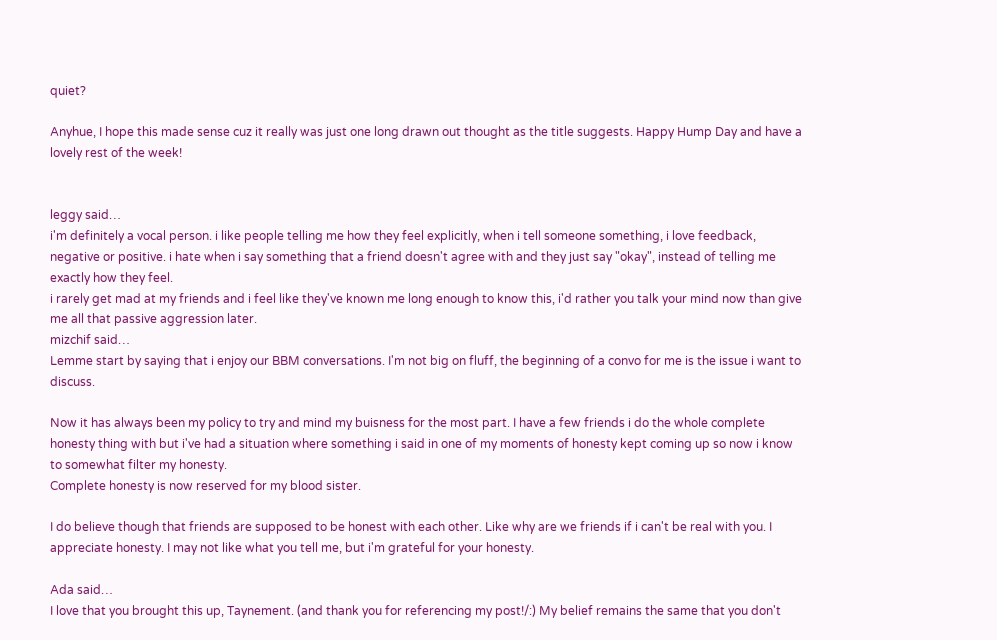quiet?

Anyhue, I hope this made sense cuz it really was just one long drawn out thought as the title suggests. Happy Hump Day and have a lovely rest of the week!


leggy said…
i'm definitely a vocal person. i like people telling me how they feel explicitly, when i tell someone something, i love feedback, negative or positive. i hate when i say something that a friend doesn't agree with and they just say "okay", instead of telling me exactly how they feel.
i rarely get mad at my friends and i feel like they've known me long enough to know this, i'd rather you talk your mind now than give me all that passive aggression later.
mizchif said…
Lemme start by saying that i enjoy our BBM conversations. I'm not big on fluff, the beginning of a convo for me is the issue i want to discuss.

Now it has always been my policy to try and mind my buisness for the most part. I have a few friends i do the whole complete honesty thing with but i've had a situation where something i said in one of my moments of honesty kept coming up so now i know to somewhat filter my honesty.
Complete honesty is now reserved for my blood sister.

I do believe though that friends are supposed to be honest with each other. Like why are we friends if i can't be real with you. I appreciate honesty. I may not like what you tell me, but i'm grateful for your honesty.

Ada said…
I love that you brought this up, Taynement. (and thank you for referencing my post!/:) My belief remains the same that you don't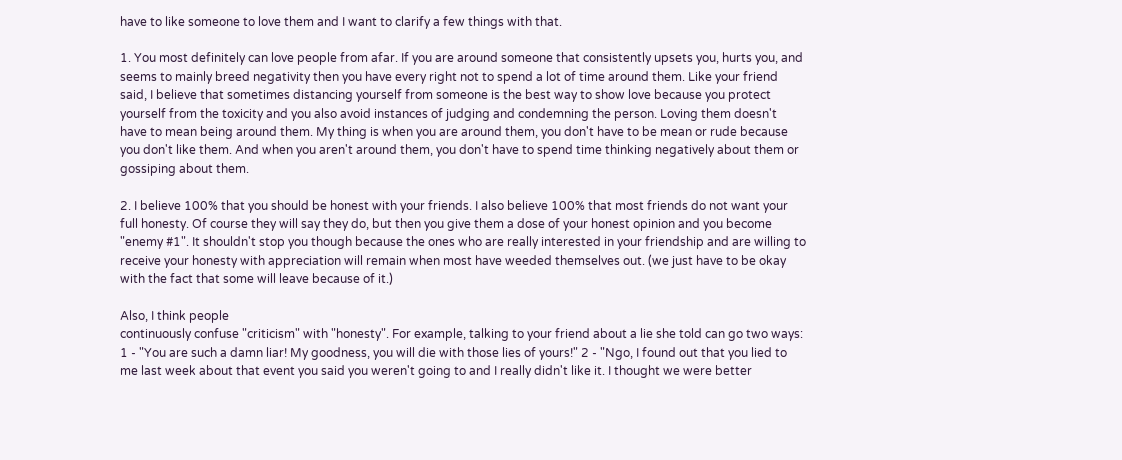have to like someone to love them and I want to clarify a few things with that.

1. You most definitely can love people from afar. If you are around someone that consistently upsets you, hurts you, and seems to mainly breed negativity then you have every right not to spend a lot of time around them. Like your friend said, I believe that sometimes distancing yourself from someone is the best way to show love because you protect yourself from the toxicity and you also avoid instances of judging and condemning the person. Loving them doesn't have to mean being around them. My thing is when you are around them, you don't have to be mean or rude because you don't like them. And when you aren't around them, you don't have to spend time thinking negatively about them or gossiping about them.

2. I believe 100% that you should be honest with your friends. I also believe 100% that most friends do not want your full honesty. Of course they will say they do, but then you give them a dose of your honest opinion and you become "enemy #1". It shouldn't stop you though because the ones who are really interested in your friendship and are willing to receive your honesty with appreciation will remain when most have weeded themselves out. (we just have to be okay with the fact that some will leave because of it.)

Also, I think people
continuously confuse "criticism" with "honesty". For example, talking to your friend about a lie she told can go two ways: 1 - "You are such a damn liar! My goodness, you will die with those lies of yours!" 2 - "Ngo, I found out that you lied to me last week about that event you said you weren't going to and I really didn't like it. I thought we were better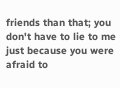friends than that; you don't have to lie to me just because you were afraid to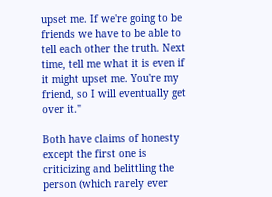upset me. If we're going to be friends we have to be able to tell each other the truth. Next time, tell me what it is even if it might upset me. You're my friend, so I will eventually get over it."

Both have claims of honesty except the first one is criticizing and belittling the person (which rarely ever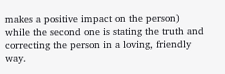makes a positive impact on the person) while the second one is stating the truth and correcting the person in a loving, friendly way.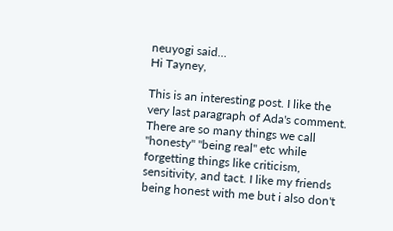neuyogi said…
Hi Tayney,

This is an interesting post. I like the very last paragraph of Ada's comment. There are so many things we call "honesty" "being real" etc while forgetting things like criticism, sensitivity, and tact. I like my friends being honest with me but i also don't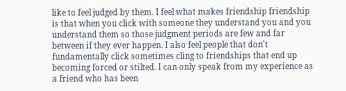like to feel judged by them. I feel what makes friendship friendship is that when you click with someone they understand you and you understand them so those judgment periods are few and far between if they ever happen. I also feel people that don't fundamentally click sometimes cling to friendships that end up becoming forced or stilted. I can only speak from my experience as a friend who has been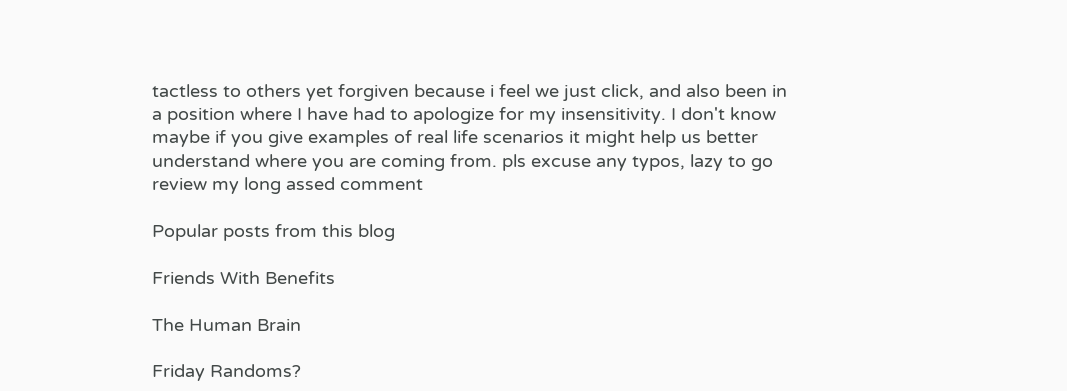tactless to others yet forgiven because i feel we just click, and also been in a position where I have had to apologize for my insensitivity. I don't know maybe if you give examples of real life scenarios it might help us better understand where you are coming from. pls excuse any typos, lazy to go review my long assed comment

Popular posts from this blog

Friends With Benefits

The Human Brain

Friday Randoms?